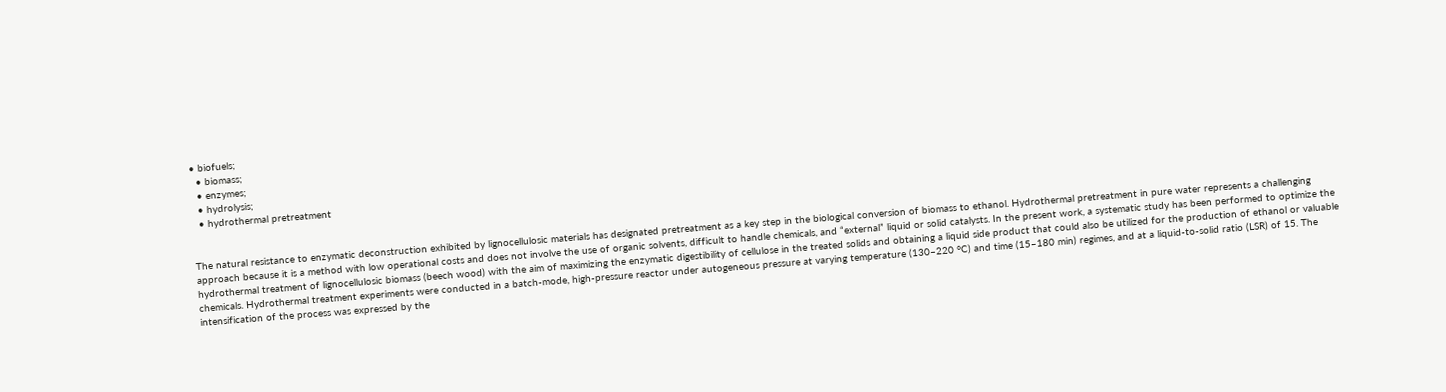• biofuels;
  • biomass;
  • enzymes;
  • hydrolysis;
  • hydrothermal pretreatment


The natural resistance to enzymatic deconstruction exhibited by lignocellulosic materials has designated pretreatment as a key step in the biological conversion of biomass to ethanol. Hydrothermal pretreatment in pure water represents a challenging approach because it is a method with low operational costs and does not involve the use of organic solvents, difficult to handle chemicals, and “external” liquid or solid catalysts. In the present work, a systematic study has been performed to optimize the hydrothermal treatment of lignocellulosic biomass (beech wood) with the aim of maximizing the enzymatic digestibility of cellulose in the treated solids and obtaining a liquid side product that could also be utilized for the production of ethanol or valuable chemicals. Hydrothermal treatment experiments were conducted in a batch-mode, high-pressure reactor under autogeneous pressure at varying temperature (130–220 °C) and time (15–180 min) regimes, and at a liquid-to-solid ratio (LSR) of 15. The intensification of the process was expressed by the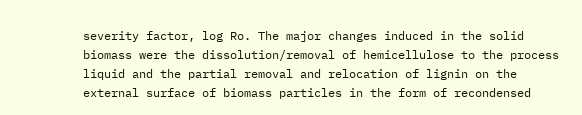severity factor, log Ro. The major changes induced in the solid biomass were the dissolution/removal of hemicellulose to the process liquid and the partial removal and relocation of lignin on the external surface of biomass particles in the form of recondensed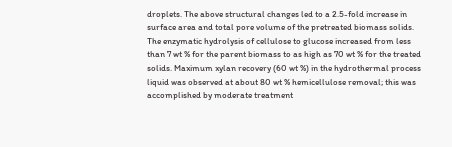droplets. The above structural changes led to a 2.5-fold increase in surface area and total pore volume of the pretreated biomass solids. The enzymatic hydrolysis of cellulose to glucose increased from less than 7 wt % for the parent biomass to as high as 70 wt % for the treated solids. Maximum xylan recovery (60 wt %) in the hydrothermal process liquid was observed at about 80 wt % hemicellulose removal; this was accomplished by moderate treatment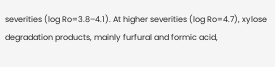severities (log Ro=3.8–4.1). At higher severities (log Ro=4.7), xylose degradation products, mainly furfural and formic acid,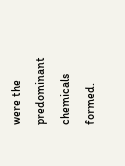were the predominant chemicals formed.